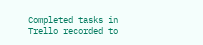Completed tasks in Trello recorded to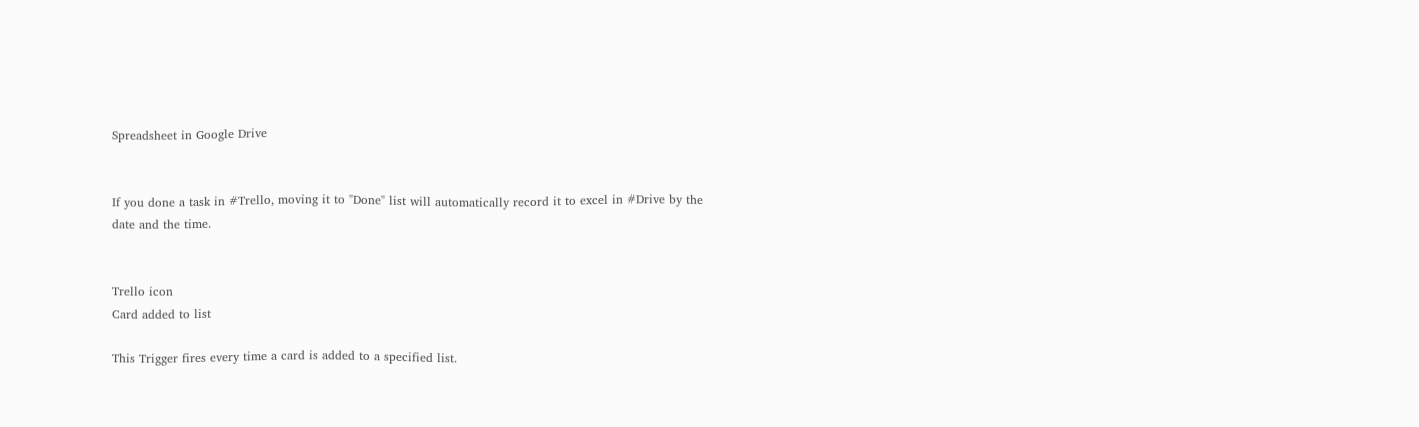Spreadsheet in Google Drive


If you done a task in #Trello, moving it to "Done" list will automatically record it to excel in #Drive by the date and the time.


Trello icon
Card added to list

This Trigger fires every time a card is added to a specified list.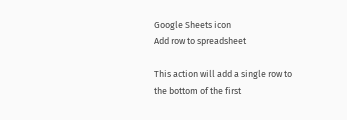Google Sheets icon
Add row to spreadsheet

This action will add a single row to the bottom of the first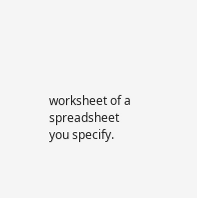worksheet of a spreadsheet you specify.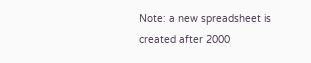Note: a new spreadsheet is created after 2000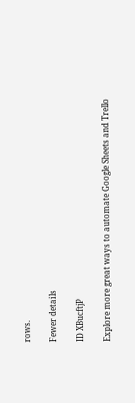rows.

Fewer details

ID XBucftjP

Explore more great ways to automate Google Sheets and Trello